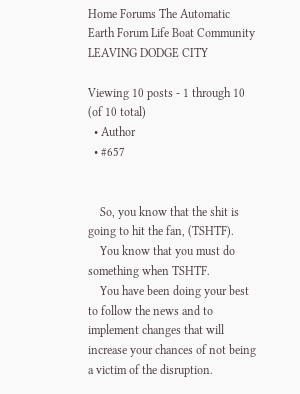Home Forums The Automatic Earth Forum Life Boat Community LEAVING DODGE CITY

Viewing 10 posts - 1 through 10 (of 10 total)
  • Author
  • #657


    So, you know that the shit is going to hit the fan, (TSHTF).
    You know that you must do something when TSHTF.
    You have been doing your best to follow the news and to implement changes that will increase your chances of not being a victim of the disruption.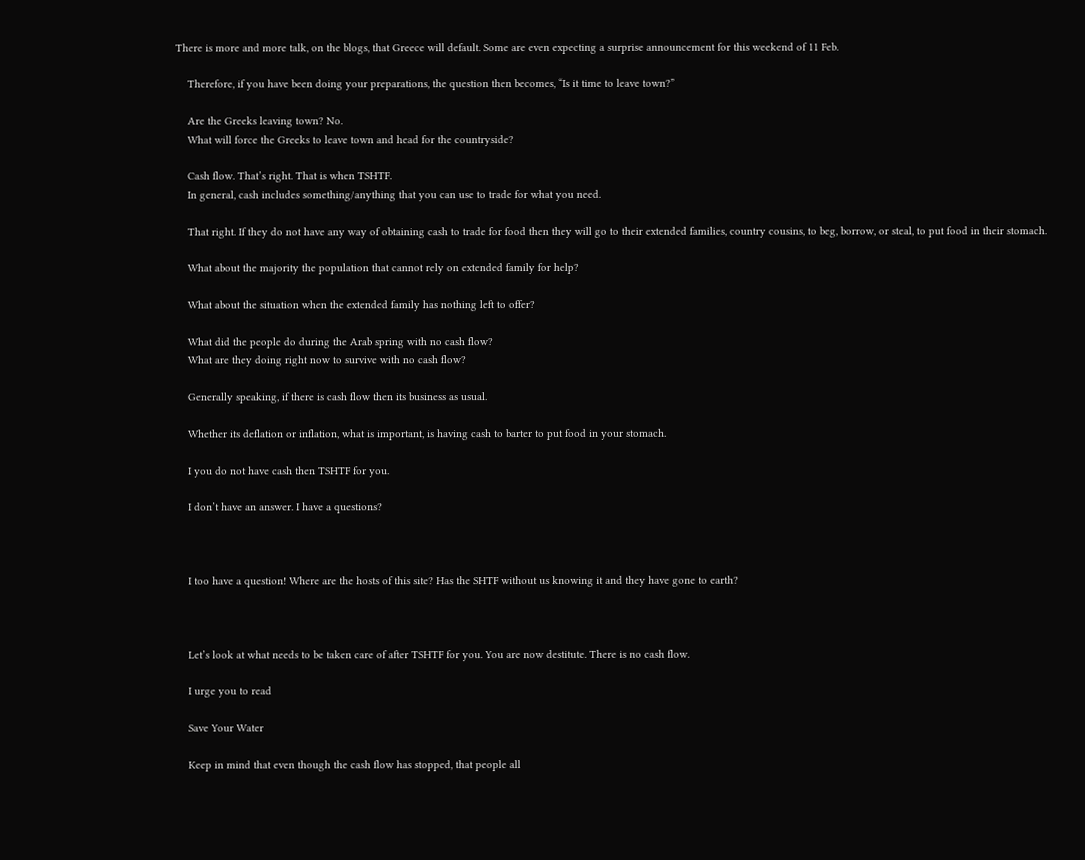There is more and more talk, on the blogs, that Greece will default. Some are even expecting a surprise announcement for this weekend of 11 Feb.

    Therefore, if you have been doing your preparations, the question then becomes, “Is it time to leave town?”

    Are the Greeks leaving town? No.
    What will force the Greeks to leave town and head for the countryside?

    Cash flow. That’s right. That is when TSHTF.
    In general, cash includes something/anything that you can use to trade for what you need.

    That right. If they do not have any way of obtaining cash to trade for food then they will go to their extended families, country cousins, to beg, borrow, or steal, to put food in their stomach.

    What about the majority the population that cannot rely on extended family for help?

    What about the situation when the extended family has nothing left to offer?

    What did the people do during the Arab spring with no cash flow?
    What are they doing right now to survive with no cash flow?

    Generally speaking, if there is cash flow then its business as usual.

    Whether its deflation or inflation, what is important, is having cash to barter to put food in your stomach.

    I you do not have cash then TSHTF for you.

    I don’t have an answer. I have a questions?



    I too have a question! Where are the hosts of this site? Has the SHTF without us knowing it and they have gone to earth?



    Let’s look at what needs to be taken care of after TSHTF for you. You are now destitute. There is no cash flow.

    I urge you to read

    Save Your Water

    Keep in mind that even though the cash flow has stopped, that people all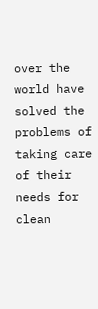over the world have solved the problems of taking care of their needs for clean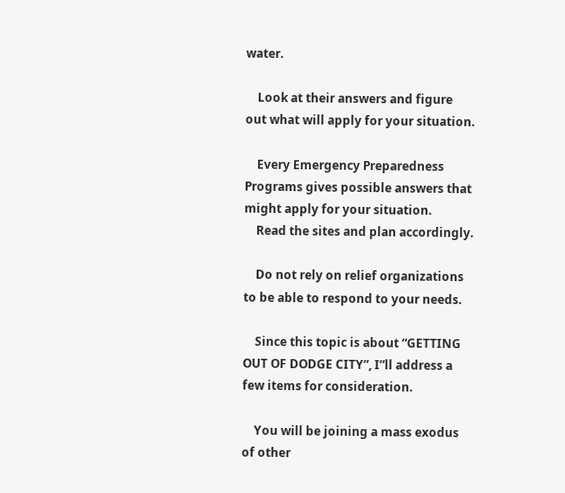water.

    Look at their answers and figure out what will apply for your situation.

    Every Emergency Preparedness Programs gives possible answers that might apply for your situation.
    Read the sites and plan accordingly.

    Do not rely on relief organizations to be able to respond to your needs.

    Since this topic is about “GETTING OUT OF DODGE CITY”, I”ll address a few items for consideration.

    You will be joining a mass exodus of other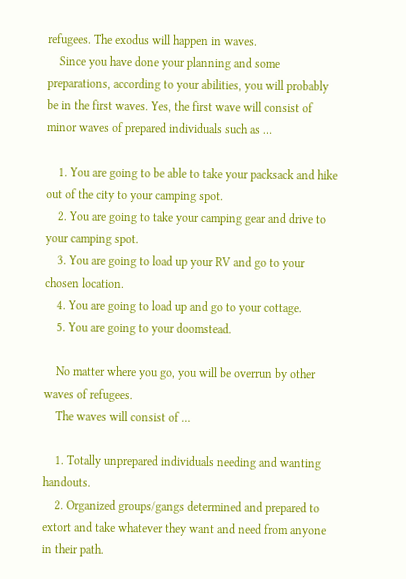refugees. The exodus will happen in waves.
    Since you have done your planning and some preparations, according to your abilities, you will probably be in the first waves. Yes, the first wave will consist of minor waves of prepared individuals such as …

    1. You are going to be able to take your packsack and hike out of the city to your camping spot.
    2. You are going to take your camping gear and drive to your camping spot.
    3. You are going to load up your RV and go to your chosen location.
    4. You are going to load up and go to your cottage.
    5. You are going to your doomstead.

    No matter where you go, you will be overrun by other waves of refugees.
    The waves will consist of …

    1. Totally unprepared individuals needing and wanting handouts.
    2. Organized groups/gangs determined and prepared to extort and take whatever they want and need from anyone in their path.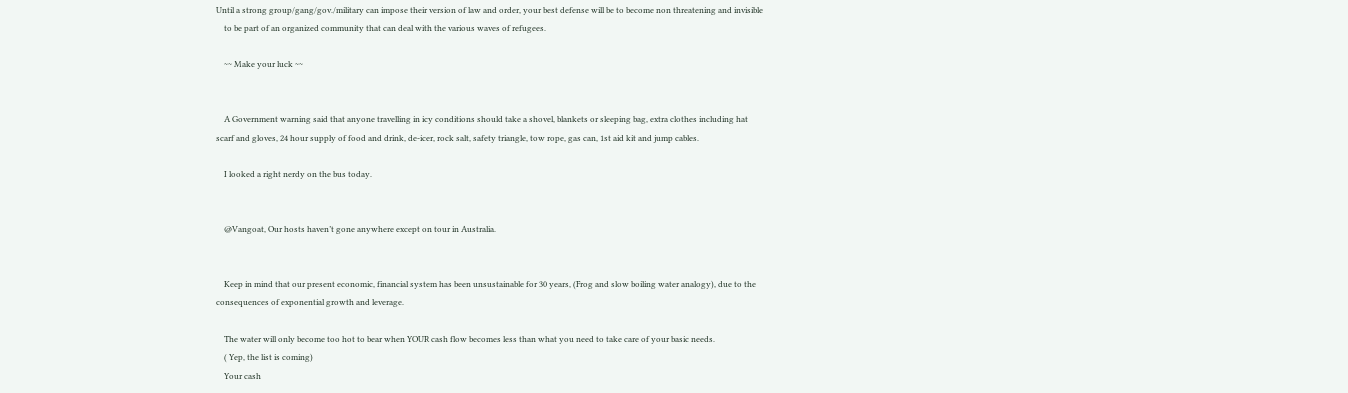Until a strong group/gang/gov./military can impose their version of law and order, your best defense will be to become non threatening and invisible
    to be part of an organized community that can deal with the various waves of refugees.

    ~~ Make your luck ~~


    A Government warning said that anyone travelling in icy conditions should take a shovel, blankets or sleeping bag, extra clothes including hat scarf and gloves, 24 hour supply of food and drink, de-icer, rock salt, safety triangle, tow rope, gas can, 1st aid kit and jump cables.

    I looked a right nerdy on the bus today.


    @Vangoat, Our hosts haven’t gone anywhere except on tour in Australia.


    Keep in mind that our present economic, financial system has been unsustainable for 30 years, (Frog and slow boiling water analogy), due to the consequences of exponential growth and leverage.

    The water will only become too hot to bear when YOUR cash flow becomes less than what you need to take care of your basic needs.
    ( Yep, the list is coming)
    Your cash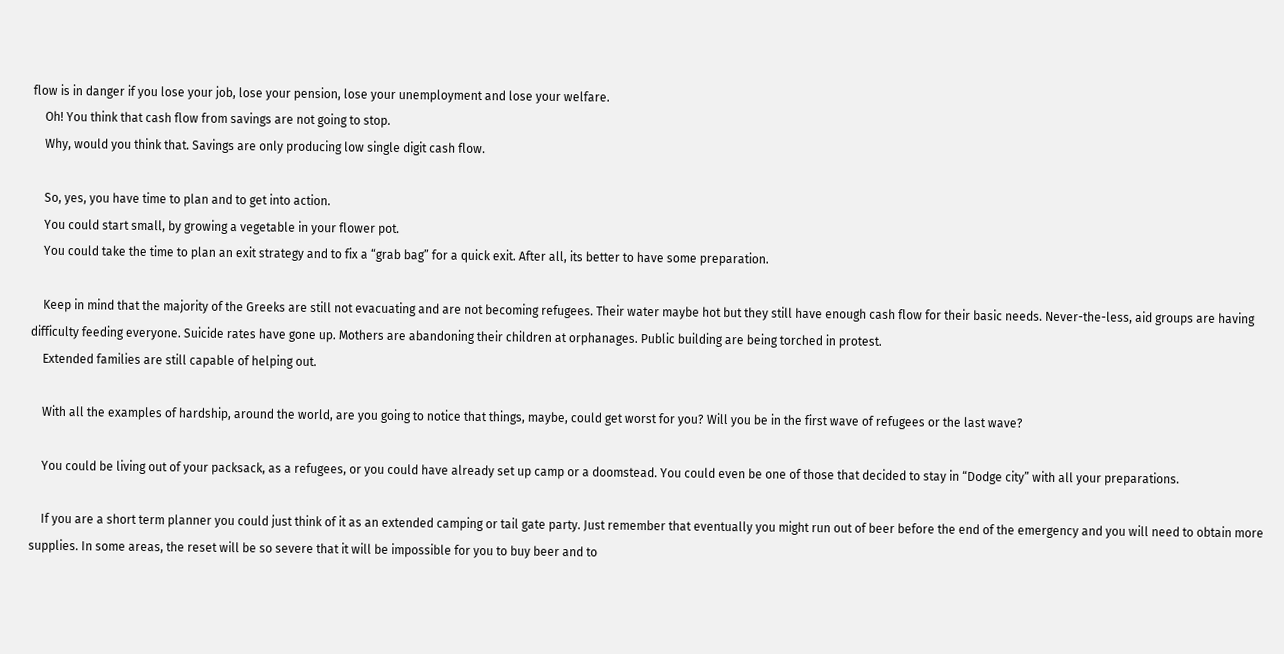flow is in danger if you lose your job, lose your pension, lose your unemployment and lose your welfare.
    Oh! You think that cash flow from savings are not going to stop.
    Why, would you think that. Savings are only producing low single digit cash flow.

    So, yes, you have time to plan and to get into action.
    You could start small, by growing a vegetable in your flower pot.
    You could take the time to plan an exit strategy and to fix a “grab bag” for a quick exit. After all, its better to have some preparation.

    Keep in mind that the majority of the Greeks are still not evacuating and are not becoming refugees. Their water maybe hot but they still have enough cash flow for their basic needs. Never-the-less, aid groups are having difficulty feeding everyone. Suicide rates have gone up. Mothers are abandoning their children at orphanages. Public building are being torched in protest.
    Extended families are still capable of helping out.

    With all the examples of hardship, around the world, are you going to notice that things, maybe, could get worst for you? Will you be in the first wave of refugees or the last wave?

    You could be living out of your packsack, as a refugees, or you could have already set up camp or a doomstead. You could even be one of those that decided to stay in “Dodge city” with all your preparations.

    If you are a short term planner you could just think of it as an extended camping or tail gate party. Just remember that eventually you might run out of beer before the end of the emergency and you will need to obtain more supplies. In some areas, the reset will be so severe that it will be impossible for you to buy beer and to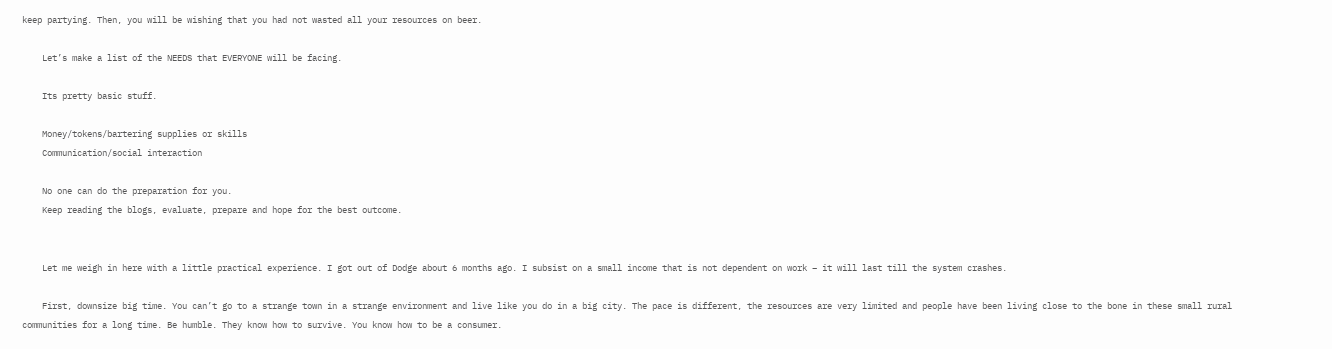keep partying. Then, you will be wishing that you had not wasted all your resources on beer.

    Let’s make a list of the NEEDS that EVERYONE will be facing.

    Its pretty basic stuff.

    Money/tokens/bartering supplies or skills
    Communication/social interaction

    No one can do the preparation for you.
    Keep reading the blogs, evaluate, prepare and hope for the best outcome.


    Let me weigh in here with a little practical experience. I got out of Dodge about 6 months ago. I subsist on a small income that is not dependent on work – it will last till the system crashes.

    First, downsize big time. You can’t go to a strange town in a strange environment and live like you do in a big city. The pace is different, the resources are very limited and people have been living close to the bone in these small rural communities for a long time. Be humble. They know how to survive. You know how to be a consumer.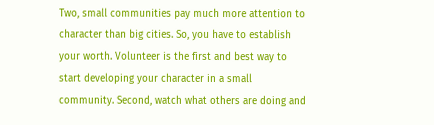Two, small communities pay much more attention to character than big cities. So, you have to establish your worth. Volunteer is the first and best way to start developing your character in a small community. Second, watch what others are doing and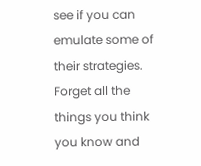see if you can emulate some of their strategies. Forget all the things you think you know and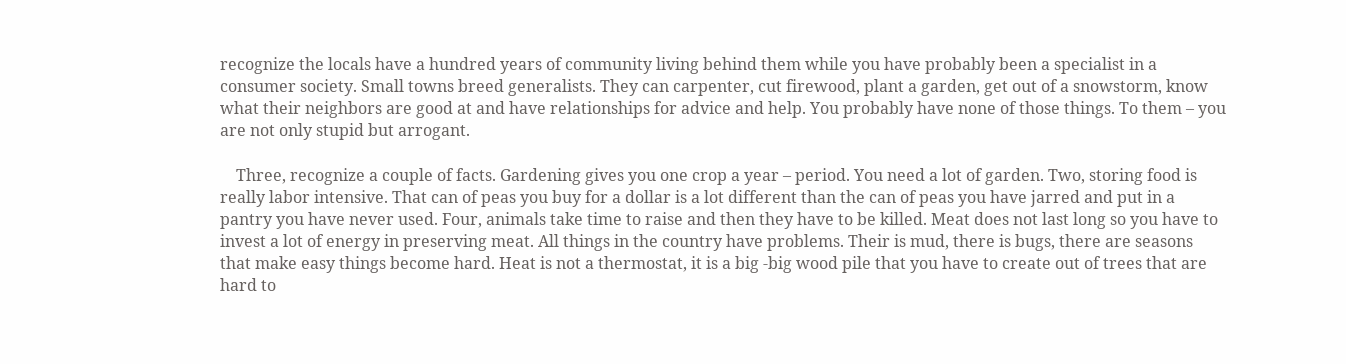recognize the locals have a hundred years of community living behind them while you have probably been a specialist in a consumer society. Small towns breed generalists. They can carpenter, cut firewood, plant a garden, get out of a snowstorm, know what their neighbors are good at and have relationships for advice and help. You probably have none of those things. To them – you are not only stupid but arrogant.

    Three, recognize a couple of facts. Gardening gives you one crop a year – period. You need a lot of garden. Two, storing food is really labor intensive. That can of peas you buy for a dollar is a lot different than the can of peas you have jarred and put in a pantry you have never used. Four, animals take time to raise and then they have to be killed. Meat does not last long so you have to invest a lot of energy in preserving meat. All things in the country have problems. Their is mud, there is bugs, there are seasons that make easy things become hard. Heat is not a thermostat, it is a big -big wood pile that you have to create out of trees that are hard to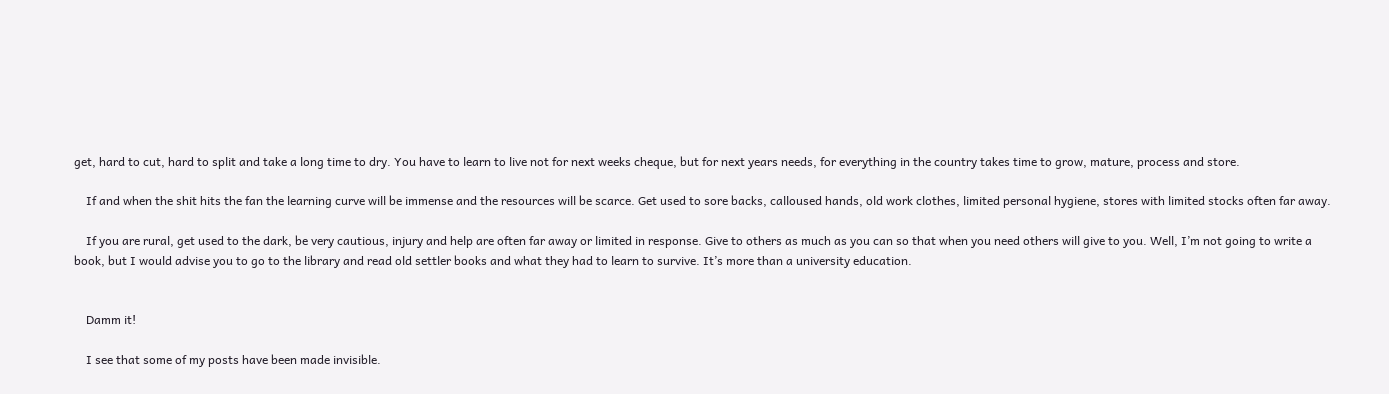get, hard to cut, hard to split and take a long time to dry. You have to learn to live not for next weeks cheque, but for next years needs, for everything in the country takes time to grow, mature, process and store.

    If and when the shit hits the fan the learning curve will be immense and the resources will be scarce. Get used to sore backs, calloused hands, old work clothes, limited personal hygiene, stores with limited stocks often far away.

    If you are rural, get used to the dark, be very cautious, injury and help are often far away or limited in response. Give to others as much as you can so that when you need others will give to you. Well, I’m not going to write a book, but I would advise you to go to the library and read old settler books and what they had to learn to survive. It’s more than a university education.


    Damm it!

    I see that some of my posts have been made invisible.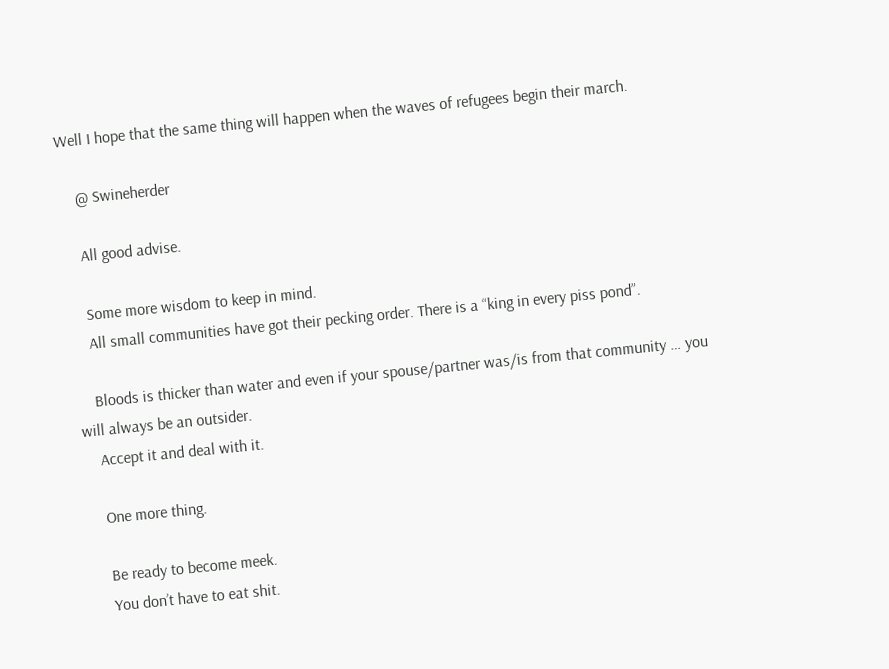Well I hope that the same thing will happen when the waves of refugees begin their march.

    @ Swineherder

    All good advise.

    Some more wisdom to keep in mind.
    All small communities have got their pecking order. There is a “king in every piss pond”.

    Bloods is thicker than water and even if your spouse/partner was/is from that community … you will always be an outsider.
    Accept it and deal with it.

    One more thing.

    Be ready to become meek.
    You don’t have to eat shit.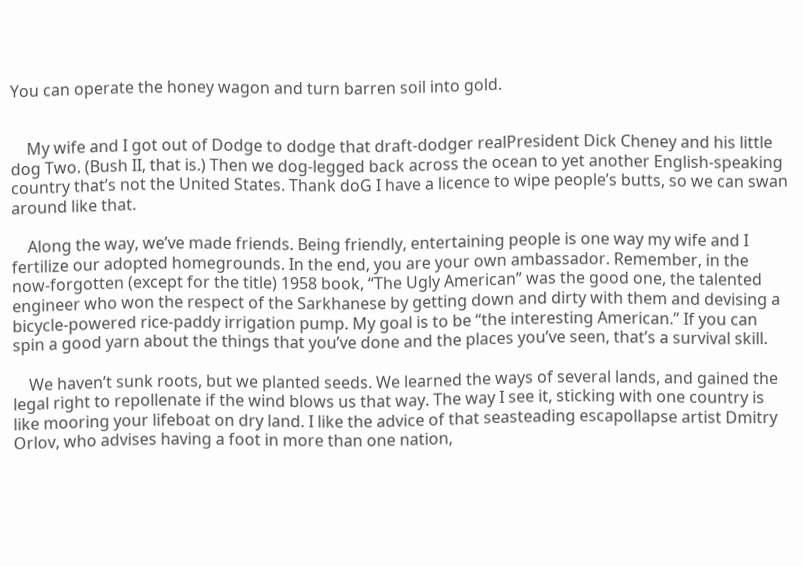You can operate the honey wagon and turn barren soil into gold.


    My wife and I got out of Dodge to dodge that draft-dodger realPresident Dick Cheney and his little dog Two. (Bush II, that is.) Then we dog-legged back across the ocean to yet another English-speaking country that’s not the United States. Thank doG I have a licence to wipe people’s butts, so we can swan around like that.

    Along the way, we’ve made friends. Being friendly, entertaining people is one way my wife and I fertilize our adopted homegrounds. In the end, you are your own ambassador. Remember, in the now-forgotten (except for the title) 1958 book, “The Ugly American” was the good one, the talented engineer who won the respect of the Sarkhanese by getting down and dirty with them and devising a bicycle-powered rice-paddy irrigation pump. My goal is to be “the interesting American.” If you can spin a good yarn about the things that you’ve done and the places you’ve seen, that’s a survival skill.

    We haven’t sunk roots, but we planted seeds. We learned the ways of several lands, and gained the legal right to repollenate if the wind blows us that way. The way I see it, sticking with one country is like mooring your lifeboat on dry land. I like the advice of that seasteading escapollapse artist Dmitry Orlov, who advises having a foot in more than one nation,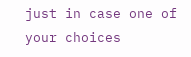just in case one of your choices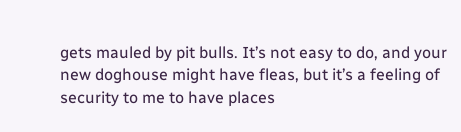gets mauled by pit bulls. It’s not easy to do, and your new doghouse might have fleas, but it’s a feeling of security to me to have places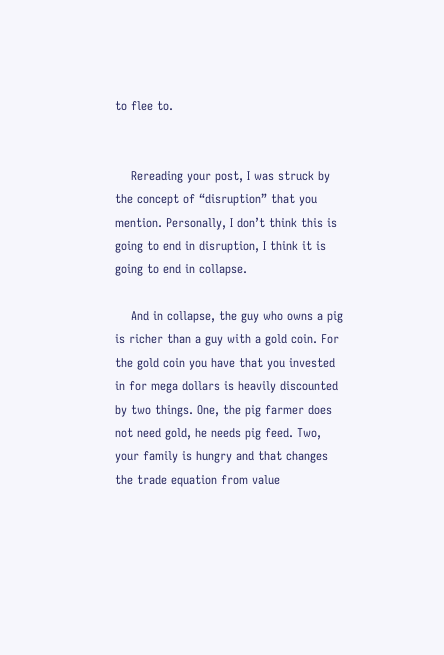to flee to.


    Rereading your post, I was struck by the concept of “disruption” that you mention. Personally, I don’t think this is going to end in disruption, I think it is going to end in collapse.

    And in collapse, the guy who owns a pig is richer than a guy with a gold coin. For the gold coin you have that you invested in for mega dollars is heavily discounted by two things. One, the pig farmer does not need gold, he needs pig feed. Two, your family is hungry and that changes the trade equation from value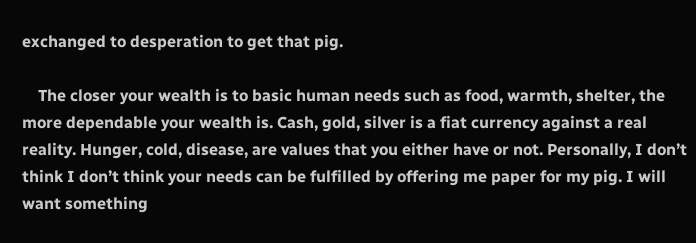exchanged to desperation to get that pig.

    The closer your wealth is to basic human needs such as food, warmth, shelter, the more dependable your wealth is. Cash, gold, silver is a fiat currency against a real reality. Hunger, cold, disease, are values that you either have or not. Personally, I don’t think I don’t think your needs can be fulfilled by offering me paper for my pig. I will want something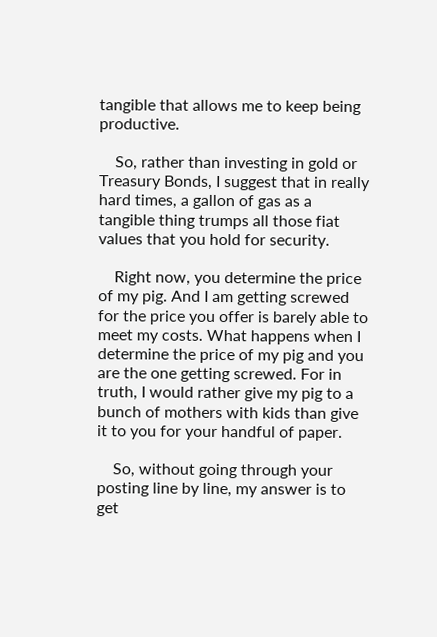tangible that allows me to keep being productive.

    So, rather than investing in gold or Treasury Bonds, I suggest that in really hard times, a gallon of gas as a tangible thing trumps all those fiat values that you hold for security.

    Right now, you determine the price of my pig. And I am getting screwed for the price you offer is barely able to meet my costs. What happens when I determine the price of my pig and you are the one getting screwed. For in truth, I would rather give my pig to a bunch of mothers with kids than give it to you for your handful of paper.

    So, without going through your posting line by line, my answer is to get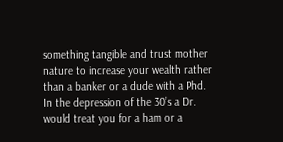something tangible and trust mother nature to increase your wealth rather than a banker or a dude with a Phd. In the depression of the 30’s a Dr. would treat you for a ham or a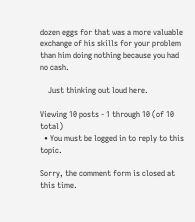dozen eggs for that was a more valuable exchange of his skills for your problem than him doing nothing because you had no cash.

    Just thinking out loud here.

Viewing 10 posts - 1 through 10 (of 10 total)
  • You must be logged in to reply to this topic.

Sorry, the comment form is closed at this time.